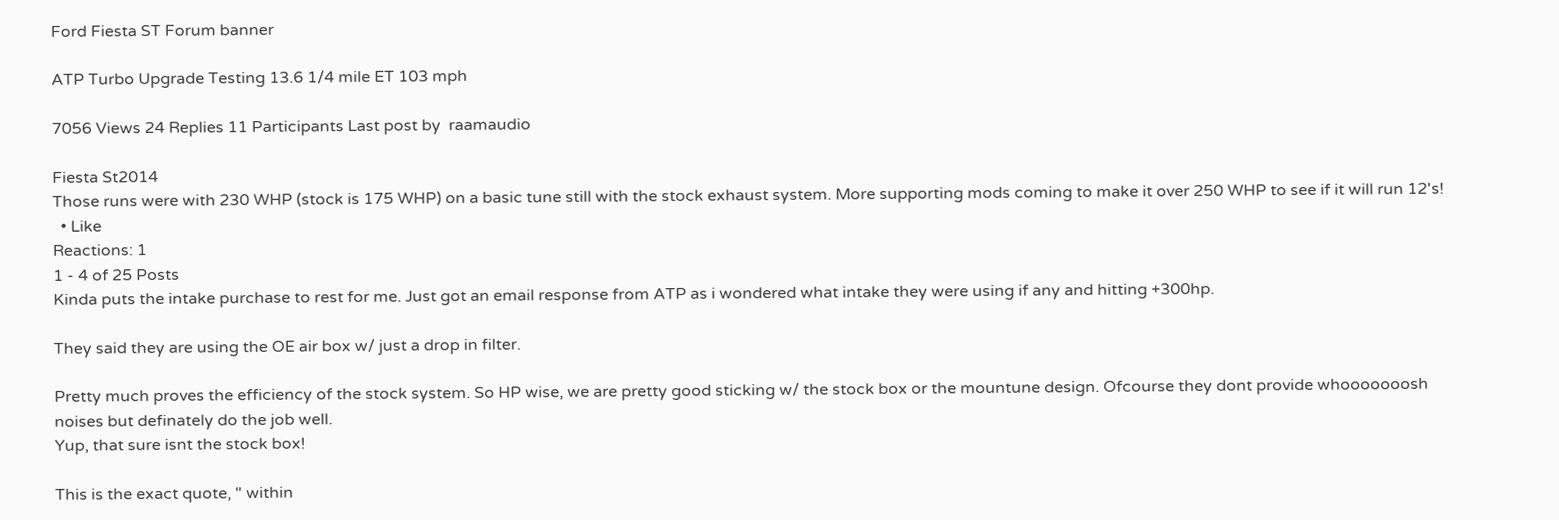Ford Fiesta ST Forum banner

ATP Turbo Upgrade Testing 13.6 1/4 mile ET 103 mph

7056 Views 24 Replies 11 Participants Last post by  raamaudio

Fiesta St2014
Those runs were with 230 WHP (stock is 175 WHP) on a basic tune still with the stock exhaust system. More supporting mods coming to make it over 250 WHP to see if it will run 12's!
  • Like
Reactions: 1
1 - 4 of 25 Posts
Kinda puts the intake purchase to rest for me. Just got an email response from ATP as i wondered what intake they were using if any and hitting +300hp.

They said they are using the OE air box w/ just a drop in filter.

Pretty much proves the efficiency of the stock system. So HP wise, we are pretty good sticking w/ the stock box or the mountune design. Ofcourse they dont provide whooooooosh noises but definately do the job well.
Yup, that sure isnt the stock box!

This is the exact quote, " within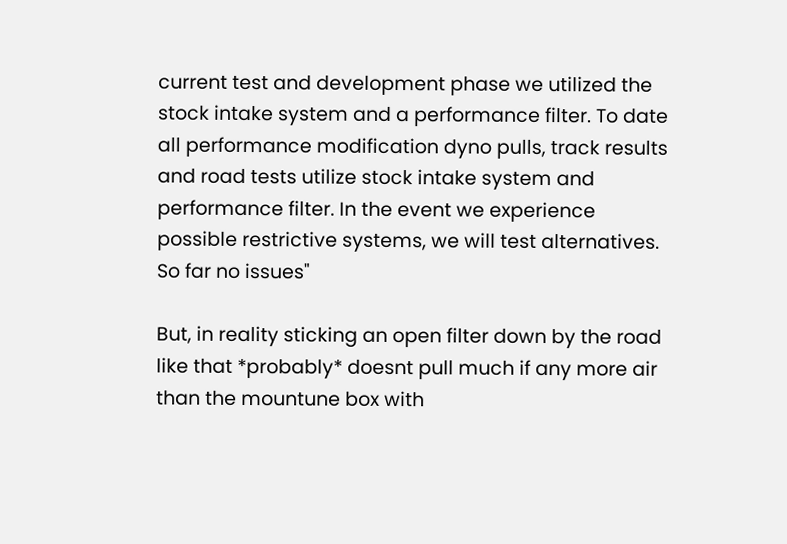current test and development phase we utilized the stock intake system and a performance filter. To date all performance modification dyno pulls, track results and road tests utilize stock intake system and performance filter. In the event we experience possible restrictive systems, we will test alternatives. So far no issues"

But, in reality sticking an open filter down by the road like that *probably* doesnt pull much if any more air than the mountune box with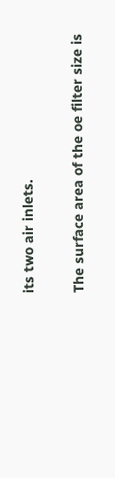its two air inlets.

The surface area of the oe filter size is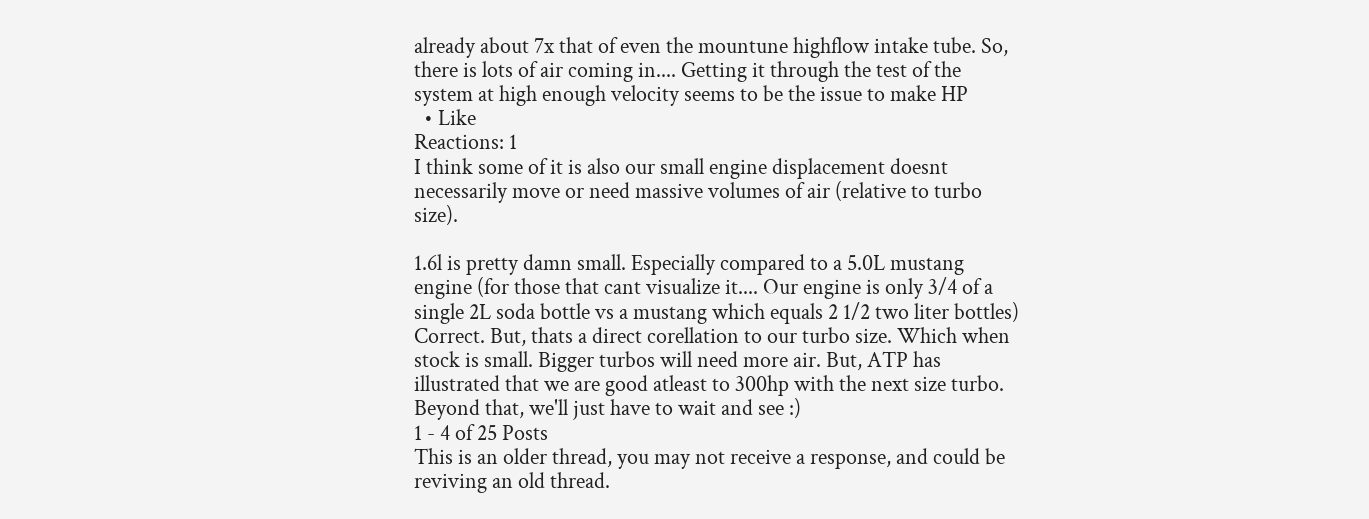already about 7x that of even the mountune highflow intake tube. So, there is lots of air coming in.... Getting it through the test of the system at high enough velocity seems to be the issue to make HP
  • Like
Reactions: 1
I think some of it is also our small engine displacement doesnt necessarily move or need massive volumes of air (relative to turbo size).

1.6l is pretty damn small. Especially compared to a 5.0L mustang engine (for those that cant visualize it.... Our engine is only 3/4 of a single 2L soda bottle vs a mustang which equals 2 1/2 two liter bottles)
Correct. But, thats a direct corellation to our turbo size. Which when stock is small. Bigger turbos will need more air. But, ATP has illustrated that we are good atleast to 300hp with the next size turbo. Beyond that, we'll just have to wait and see :)
1 - 4 of 25 Posts
This is an older thread, you may not receive a response, and could be reviving an old thread.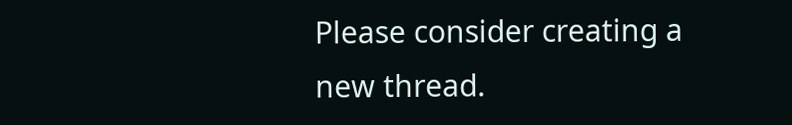Please consider creating a new thread.